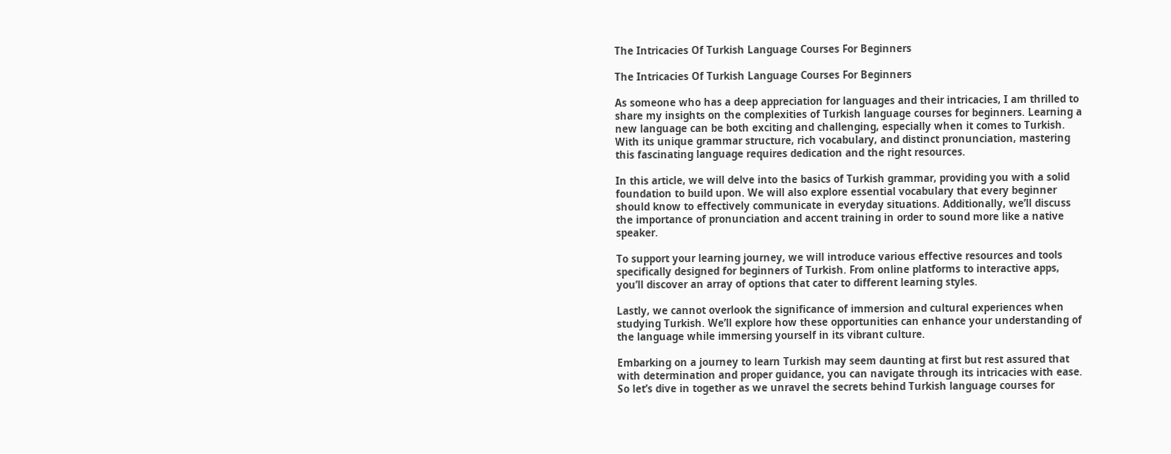The Intricacies Of Turkish Language Courses For Beginners

The Intricacies Of Turkish Language Courses For Beginners

As someone who has a deep appreciation for languages and their intricacies, I am thrilled to share my insights on the complexities of Turkish language courses for beginners. Learning a new language can be both exciting and challenging, especially when it comes to Turkish. With its unique grammar structure, rich vocabulary, and distinct pronunciation, mastering this fascinating language requires dedication and the right resources.

In this article, we will delve into the basics of Turkish grammar, providing you with a solid foundation to build upon. We will also explore essential vocabulary that every beginner should know to effectively communicate in everyday situations. Additionally, we’ll discuss the importance of pronunciation and accent training in order to sound more like a native speaker.

To support your learning journey, we will introduce various effective resources and tools specifically designed for beginners of Turkish. From online platforms to interactive apps, you’ll discover an array of options that cater to different learning styles.

Lastly, we cannot overlook the significance of immersion and cultural experiences when studying Turkish. We’ll explore how these opportunities can enhance your understanding of the language while immersing yourself in its vibrant culture.

Embarking on a journey to learn Turkish may seem daunting at first but rest assured that with determination and proper guidance, you can navigate through its intricacies with ease. So let’s dive in together as we unravel the secrets behind Turkish language courses for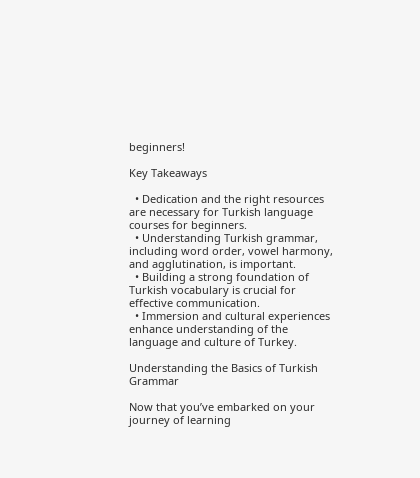beginners!

Key Takeaways

  • Dedication and the right resources are necessary for Turkish language courses for beginners.
  • Understanding Turkish grammar, including word order, vowel harmony, and agglutination, is important.
  • Building a strong foundation of Turkish vocabulary is crucial for effective communication.
  • Immersion and cultural experiences enhance understanding of the language and culture of Turkey.

Understanding the Basics of Turkish Grammar

Now that you’ve embarked on your journey of learning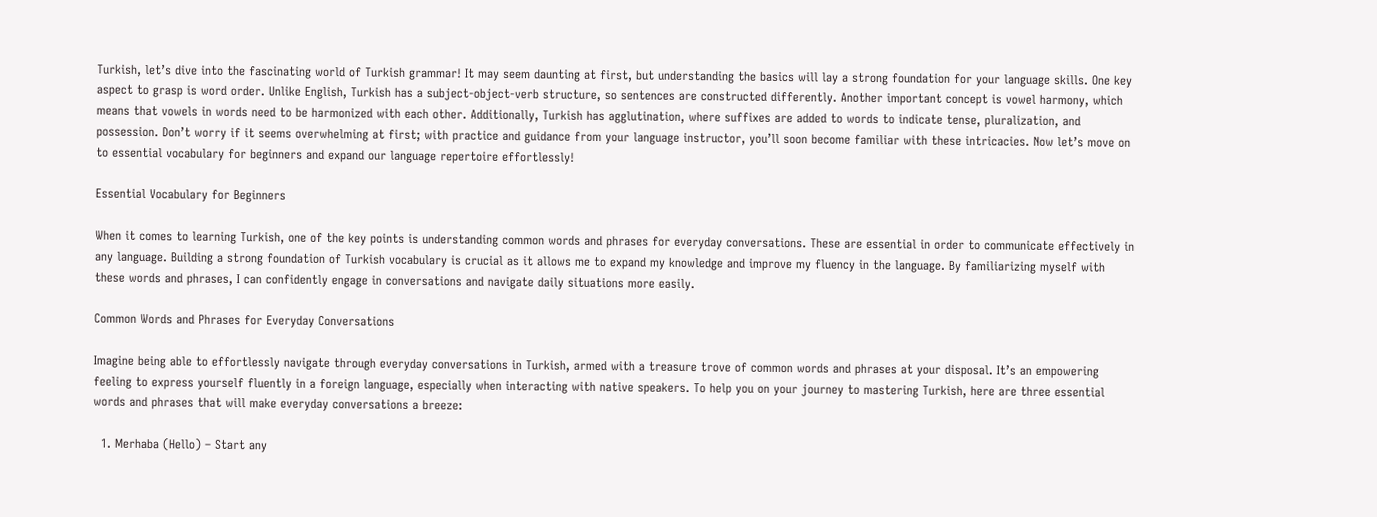Turkish, let’s dive into the fascinating world of Turkish grammar! It may seem daunting at first, but understanding the basics will lay a strong foundation for your language skills. One key aspect to grasp is word order. Unlike English, Turkish has a subject-object-verb structure, so sentences are constructed differently. Another important concept is vowel harmony, which means that vowels in words need to be harmonized with each other. Additionally, Turkish has agglutination, where suffixes are added to words to indicate tense, pluralization, and possession. Don’t worry if it seems overwhelming at first; with practice and guidance from your language instructor, you’ll soon become familiar with these intricacies. Now let’s move on to essential vocabulary for beginners and expand our language repertoire effortlessly!

Essential Vocabulary for Beginners

When it comes to learning Turkish, one of the key points is understanding common words and phrases for everyday conversations. These are essential in order to communicate effectively in any language. Building a strong foundation of Turkish vocabulary is crucial as it allows me to expand my knowledge and improve my fluency in the language. By familiarizing myself with these words and phrases, I can confidently engage in conversations and navigate daily situations more easily.

Common Words and Phrases for Everyday Conversations

Imagine being able to effortlessly navigate through everyday conversations in Turkish, armed with a treasure trove of common words and phrases at your disposal. It’s an empowering feeling to express yourself fluently in a foreign language, especially when interacting with native speakers. To help you on your journey to mastering Turkish, here are three essential words and phrases that will make everyday conversations a breeze:

  1. Merhaba (Hello) – Start any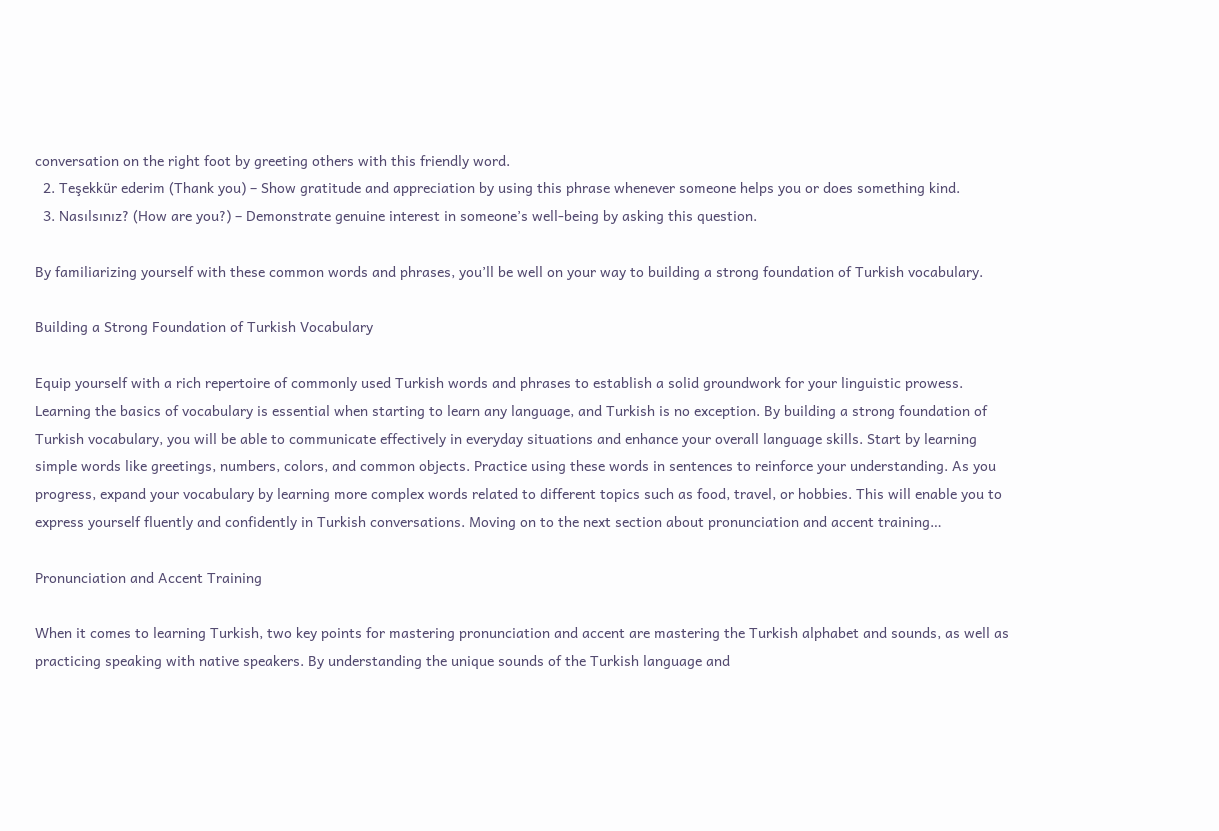conversation on the right foot by greeting others with this friendly word.
  2. Teşekkür ederim (Thank you) – Show gratitude and appreciation by using this phrase whenever someone helps you or does something kind.
  3. Nasılsınız? (How are you?) – Demonstrate genuine interest in someone’s well-being by asking this question.

By familiarizing yourself with these common words and phrases, you’ll be well on your way to building a strong foundation of Turkish vocabulary.

Building a Strong Foundation of Turkish Vocabulary

Equip yourself with a rich repertoire of commonly used Turkish words and phrases to establish a solid groundwork for your linguistic prowess. Learning the basics of vocabulary is essential when starting to learn any language, and Turkish is no exception. By building a strong foundation of Turkish vocabulary, you will be able to communicate effectively in everyday situations and enhance your overall language skills. Start by learning simple words like greetings, numbers, colors, and common objects. Practice using these words in sentences to reinforce your understanding. As you progress, expand your vocabulary by learning more complex words related to different topics such as food, travel, or hobbies. This will enable you to express yourself fluently and confidently in Turkish conversations. Moving on to the next section about pronunciation and accent training…

Pronunciation and Accent Training

When it comes to learning Turkish, two key points for mastering pronunciation and accent are mastering the Turkish alphabet and sounds, as well as practicing speaking with native speakers. By understanding the unique sounds of the Turkish language and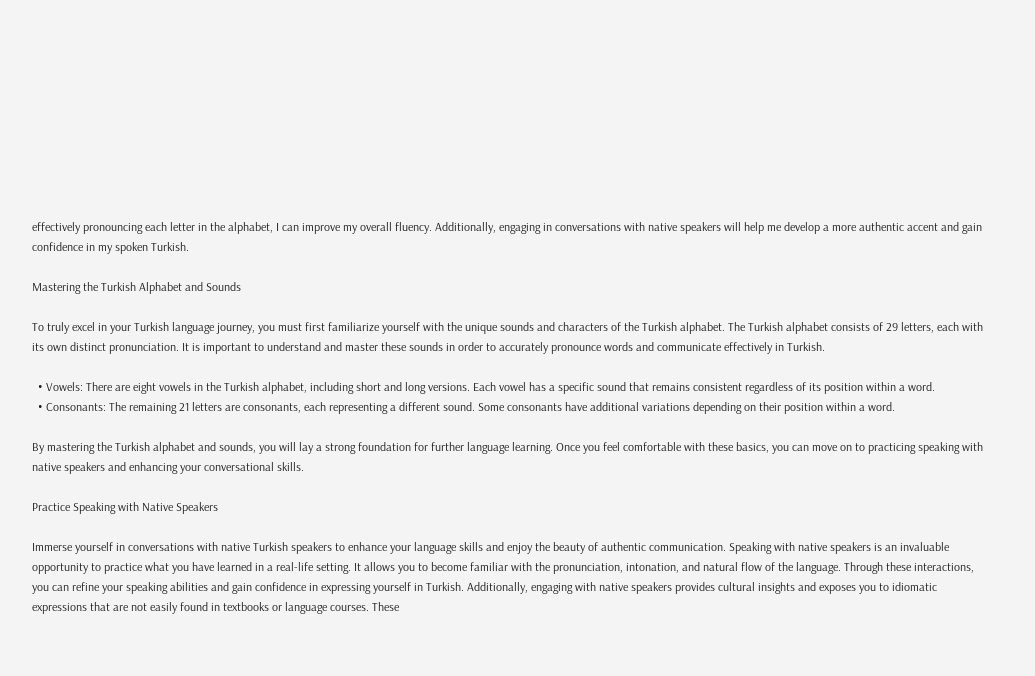effectively pronouncing each letter in the alphabet, I can improve my overall fluency. Additionally, engaging in conversations with native speakers will help me develop a more authentic accent and gain confidence in my spoken Turkish.

Mastering the Turkish Alphabet and Sounds

To truly excel in your Turkish language journey, you must first familiarize yourself with the unique sounds and characters of the Turkish alphabet. The Turkish alphabet consists of 29 letters, each with its own distinct pronunciation. It is important to understand and master these sounds in order to accurately pronounce words and communicate effectively in Turkish.

  • Vowels: There are eight vowels in the Turkish alphabet, including short and long versions. Each vowel has a specific sound that remains consistent regardless of its position within a word.
  • Consonants: The remaining 21 letters are consonants, each representing a different sound. Some consonants have additional variations depending on their position within a word.

By mastering the Turkish alphabet and sounds, you will lay a strong foundation for further language learning. Once you feel comfortable with these basics, you can move on to practicing speaking with native speakers and enhancing your conversational skills.

Practice Speaking with Native Speakers

Immerse yourself in conversations with native Turkish speakers to enhance your language skills and enjoy the beauty of authentic communication. Speaking with native speakers is an invaluable opportunity to practice what you have learned in a real-life setting. It allows you to become familiar with the pronunciation, intonation, and natural flow of the language. Through these interactions, you can refine your speaking abilities and gain confidence in expressing yourself in Turkish. Additionally, engaging with native speakers provides cultural insights and exposes you to idiomatic expressions that are not easily found in textbooks or language courses. These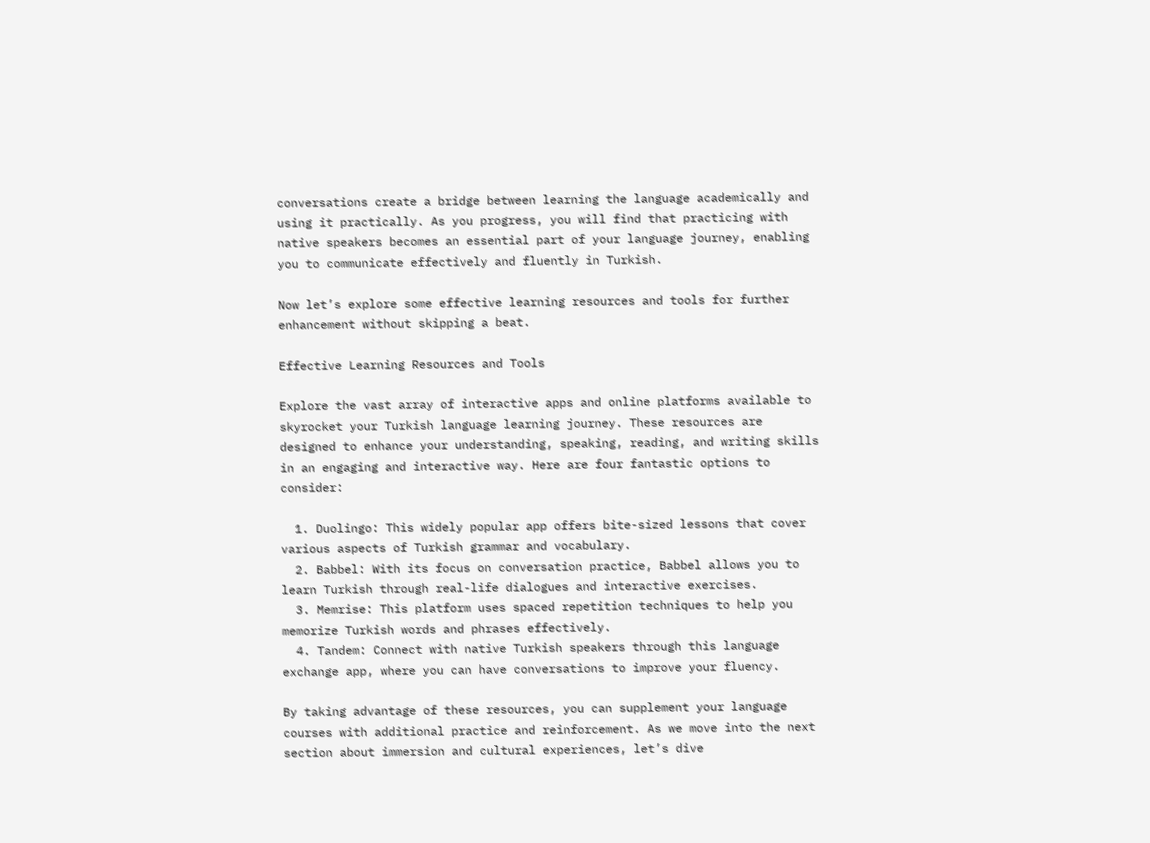conversations create a bridge between learning the language academically and using it practically. As you progress, you will find that practicing with native speakers becomes an essential part of your language journey, enabling you to communicate effectively and fluently in Turkish.

Now let’s explore some effective learning resources and tools for further enhancement without skipping a beat.

Effective Learning Resources and Tools

Explore the vast array of interactive apps and online platforms available to skyrocket your Turkish language learning journey. These resources are designed to enhance your understanding, speaking, reading, and writing skills in an engaging and interactive way. Here are four fantastic options to consider:

  1. Duolingo: This widely popular app offers bite-sized lessons that cover various aspects of Turkish grammar and vocabulary.
  2. Babbel: With its focus on conversation practice, Babbel allows you to learn Turkish through real-life dialogues and interactive exercises.
  3. Memrise: This platform uses spaced repetition techniques to help you memorize Turkish words and phrases effectively.
  4. Tandem: Connect with native Turkish speakers through this language exchange app, where you can have conversations to improve your fluency.

By taking advantage of these resources, you can supplement your language courses with additional practice and reinforcement. As we move into the next section about immersion and cultural experiences, let’s dive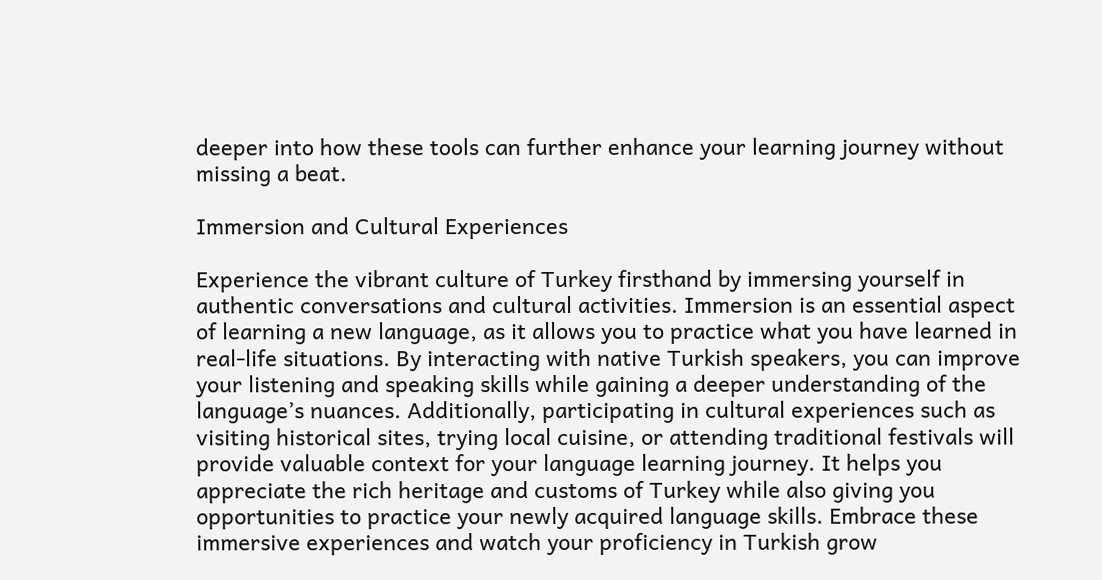deeper into how these tools can further enhance your learning journey without missing a beat.

Immersion and Cultural Experiences

Experience the vibrant culture of Turkey firsthand by immersing yourself in authentic conversations and cultural activities. Immersion is an essential aspect of learning a new language, as it allows you to practice what you have learned in real-life situations. By interacting with native Turkish speakers, you can improve your listening and speaking skills while gaining a deeper understanding of the language’s nuances. Additionally, participating in cultural experiences such as visiting historical sites, trying local cuisine, or attending traditional festivals will provide valuable context for your language learning journey. It helps you appreciate the rich heritage and customs of Turkey while also giving you opportunities to practice your newly acquired language skills. Embrace these immersive experiences and watch your proficiency in Turkish grow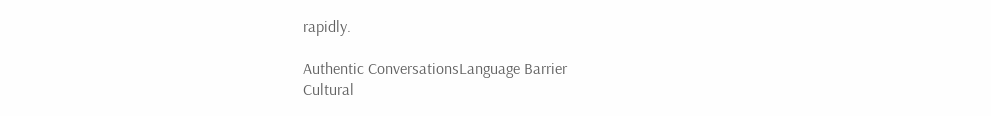rapidly.

Authentic ConversationsLanguage Barrier
Cultural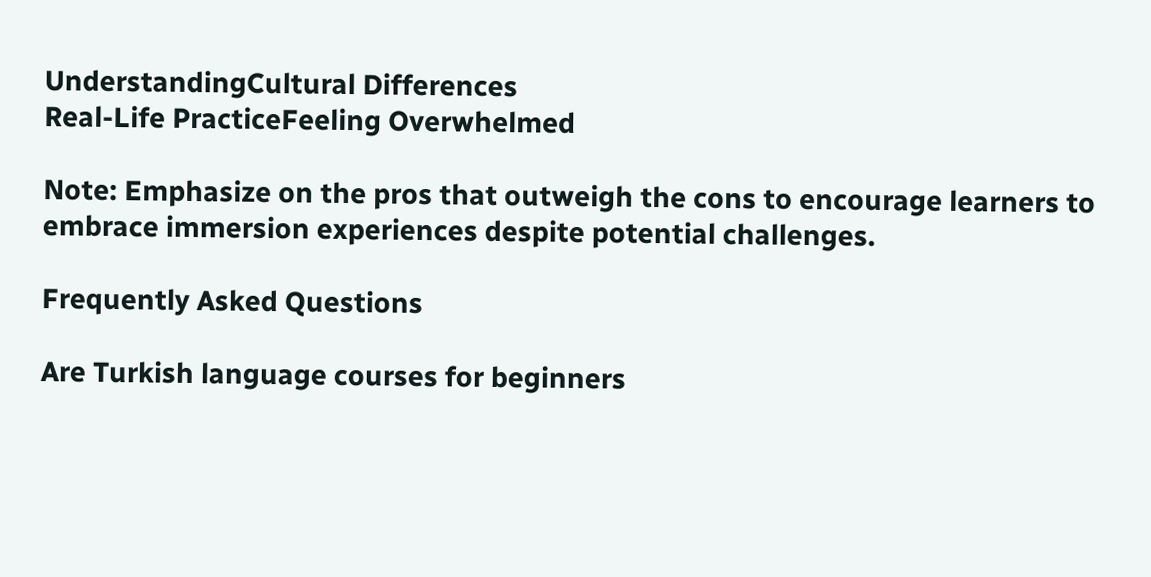UnderstandingCultural Differences
Real-Life PracticeFeeling Overwhelmed

Note: Emphasize on the pros that outweigh the cons to encourage learners to embrace immersion experiences despite potential challenges.

Frequently Asked Questions

Are Turkish language courses for beginners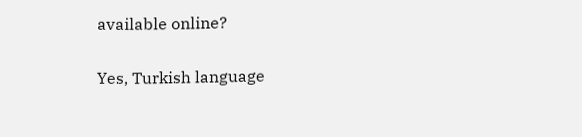available online?

Yes, Turkish language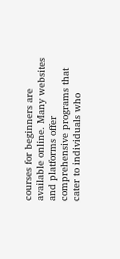courses for beginners are available online. Many websites and platforms offer comprehensive programs that cater to individuals who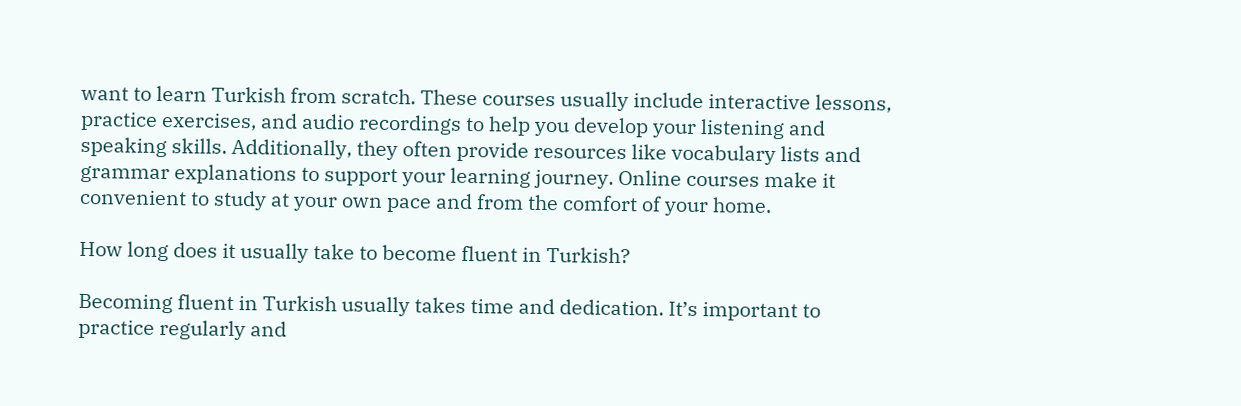want to learn Turkish from scratch. These courses usually include interactive lessons, practice exercises, and audio recordings to help you develop your listening and speaking skills. Additionally, they often provide resources like vocabulary lists and grammar explanations to support your learning journey. Online courses make it convenient to study at your own pace and from the comfort of your home.

How long does it usually take to become fluent in Turkish?

Becoming fluent in Turkish usually takes time and dedication. It’s important to practice regularly and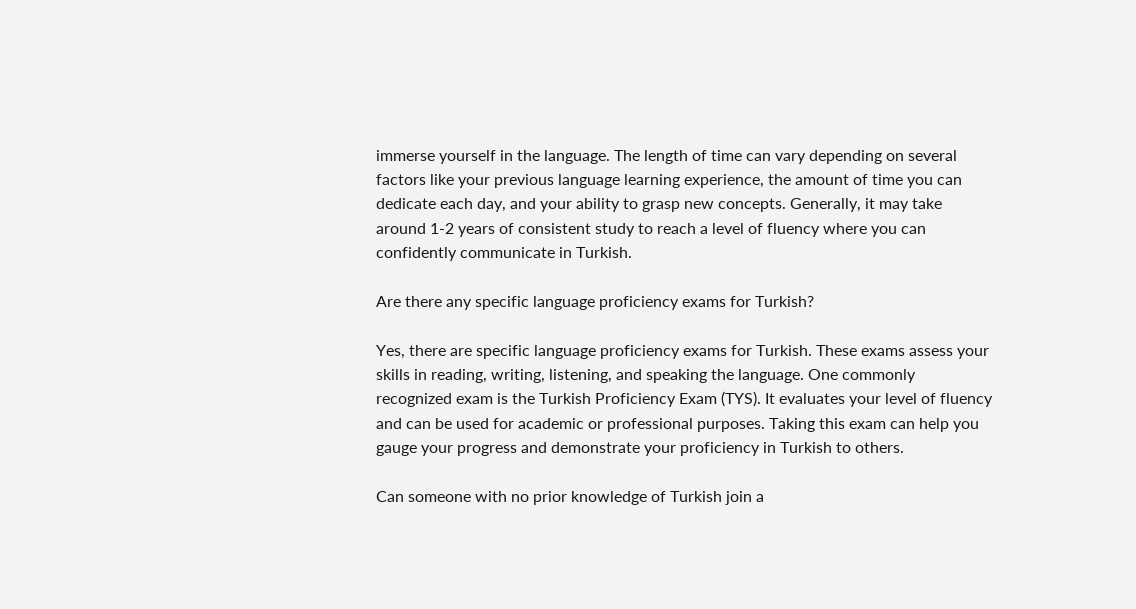immerse yourself in the language. The length of time can vary depending on several factors like your previous language learning experience, the amount of time you can dedicate each day, and your ability to grasp new concepts. Generally, it may take around 1-2 years of consistent study to reach a level of fluency where you can confidently communicate in Turkish.

Are there any specific language proficiency exams for Turkish?

Yes, there are specific language proficiency exams for Turkish. These exams assess your skills in reading, writing, listening, and speaking the language. One commonly recognized exam is the Turkish Proficiency Exam (TYS). It evaluates your level of fluency and can be used for academic or professional purposes. Taking this exam can help you gauge your progress and demonstrate your proficiency in Turkish to others.

Can someone with no prior knowledge of Turkish join a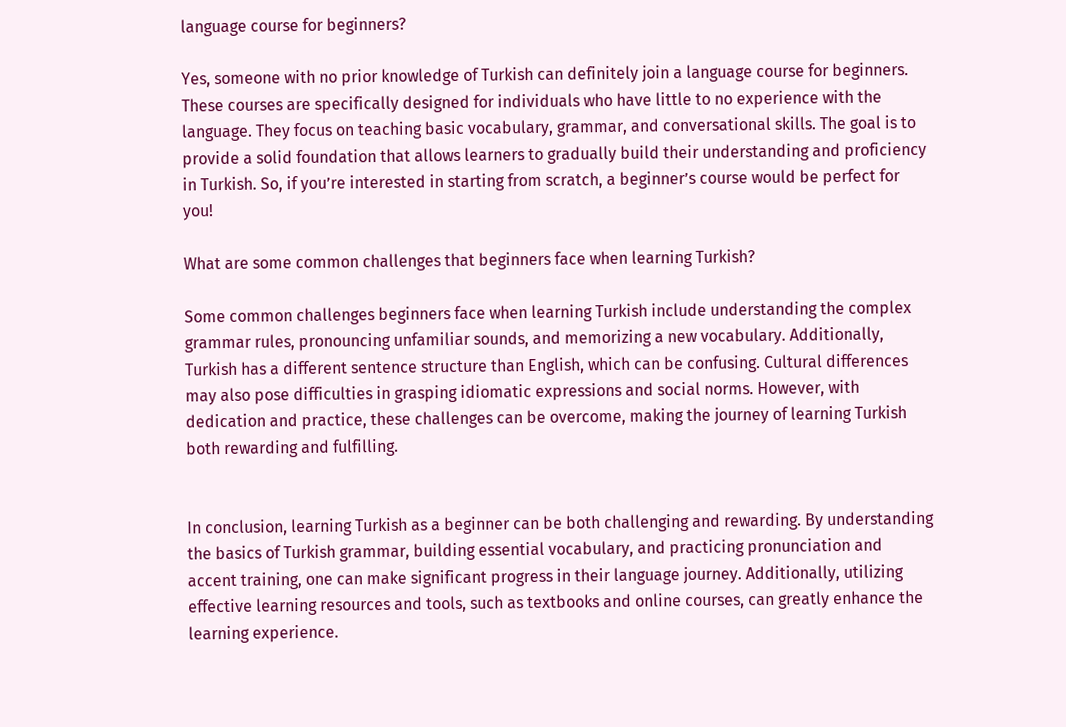language course for beginners?

Yes, someone with no prior knowledge of Turkish can definitely join a language course for beginners. These courses are specifically designed for individuals who have little to no experience with the language. They focus on teaching basic vocabulary, grammar, and conversational skills. The goal is to provide a solid foundation that allows learners to gradually build their understanding and proficiency in Turkish. So, if you’re interested in starting from scratch, a beginner’s course would be perfect for you!

What are some common challenges that beginners face when learning Turkish?

Some common challenges beginners face when learning Turkish include understanding the complex grammar rules, pronouncing unfamiliar sounds, and memorizing a new vocabulary. Additionally, Turkish has a different sentence structure than English, which can be confusing. Cultural differences may also pose difficulties in grasping idiomatic expressions and social norms. However, with dedication and practice, these challenges can be overcome, making the journey of learning Turkish both rewarding and fulfilling.


In conclusion, learning Turkish as a beginner can be both challenging and rewarding. By understanding the basics of Turkish grammar, building essential vocabulary, and practicing pronunciation and accent training, one can make significant progress in their language journey. Additionally, utilizing effective learning resources and tools, such as textbooks and online courses, can greatly enhance the learning experience.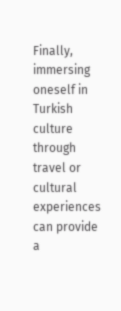Finally, immersing oneself in Turkish culture through travel or cultural experiences can provide a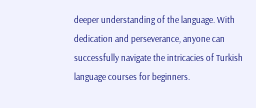deeper understanding of the language. With dedication and perseverance, anyone can successfully navigate the intricacies of Turkish language courses for beginners.